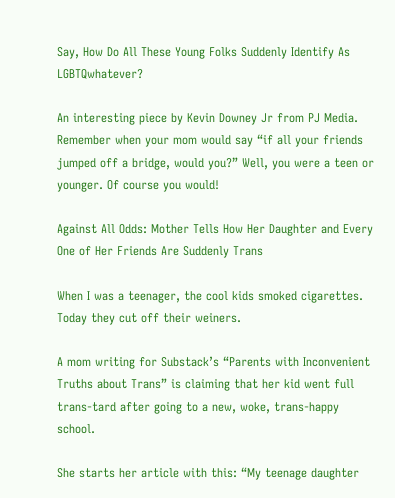Say, How Do All These Young Folks Suddenly Identify As LGBTQwhatever?

An interesting piece by Kevin Downey Jr from PJ Media. Remember when your mom would say “if all your friends jumped off a bridge, would you?” Well, you were a teen or younger. Of course you would!

Against All Odds: Mother Tells How Her Daughter and Every One of Her Friends Are Suddenly Trans

When I was a teenager, the cool kids smoked cigarettes. Today they cut off their weiners.

A mom writing for Substack’s “Parents with Inconvenient Truths about Trans” is claiming that her kid went full trans-tard after going to a new, woke, trans-happy school.

She starts her article with this: “My teenage daughter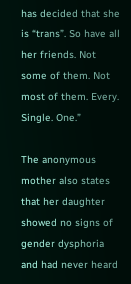has decided that she is “trans”. So have all her friends. Not some of them. Not most of them. Every. Single. One.”

The anonymous mother also states that her daughter showed no signs of gender dysphoria and had never heard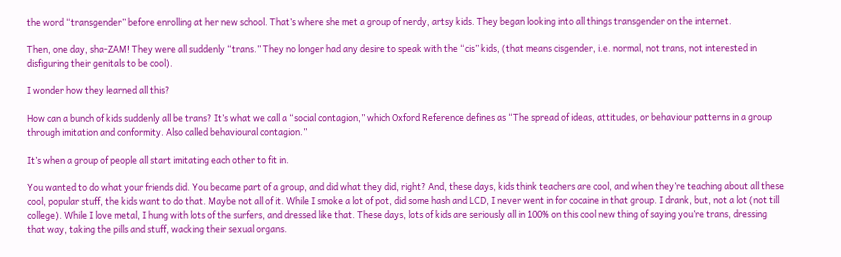the word “transgender” before enrolling at her new school. That’s where she met a group of nerdy, artsy kids. They began looking into all things transgender on the internet.

Then, one day, sha-ZAM! They were all suddenly “trans.” They no longer had any desire to speak with the “cis” kids, (that means cisgender, i.e. normal, not trans, not interested in disfiguring their genitals to be cool).

I wonder how they learned all this?

How can a bunch of kids suddenly all be trans? It’s what we call a “social contagion,” which Oxford Reference defines as “The spread of ideas, attitudes, or behaviour patterns in a group through imitation and conformity. Also called behavioural contagion.”

It’s when a group of people all start imitating each other to fit in.

You wanted to do what your friends did. You became part of a group, and did what they did, right? And, these days, kids think teachers are cool, and when they’re teaching about all these cool, popular stuff, the kids want to do that. Maybe not all of it. While I smoke a lot of pot, did some hash and LCD, I never went in for cocaine in that group. I drank, but, not a lot (not till college). While I love metal, I hung with lots of the surfers, and dressed like that. These days, lots of kids are seriously all in 100% on this cool new thing of saying you’re trans, dressing that way, taking the pills and stuff, wacking their sexual organs.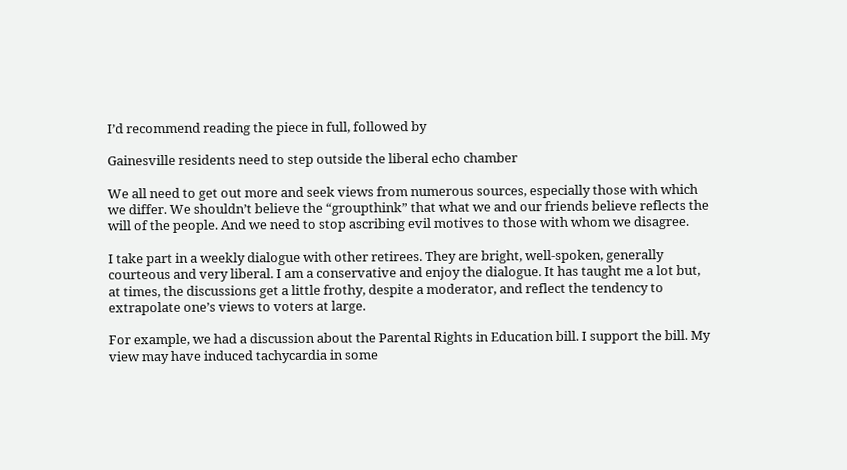I’d recommend reading the piece in full, followed by

Gainesville residents need to step outside the liberal echo chamber

We all need to get out more and seek views from numerous sources, especially those with which we differ. We shouldn’t believe the “groupthink” that what we and our friends believe reflects the will of the people. And we need to stop ascribing evil motives to those with whom we disagree.

I take part in a weekly dialogue with other retirees. They are bright, well-spoken, generally courteous and very liberal. I am a conservative and enjoy the dialogue. It has taught me a lot but, at times, the discussions get a little frothy, despite a moderator, and reflect the tendency to extrapolate one’s views to voters at large.

For example, we had a discussion about the Parental Rights in Education bill. I support the bill. My view may have induced tachycardia in some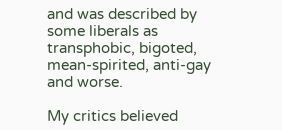and was described by some liberals as transphobic, bigoted, mean-spirited, anti-gay and worse.

My critics believed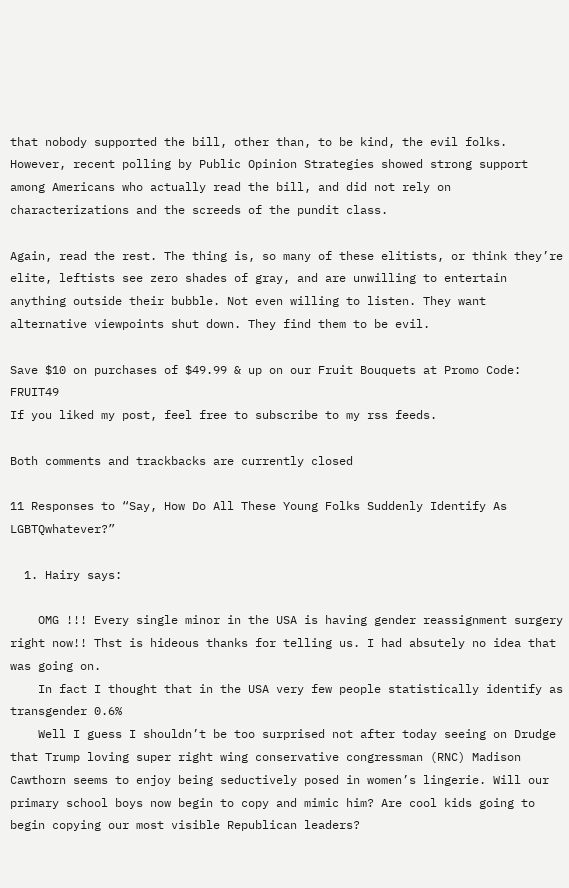that nobody supported the bill, other than, to be kind, the evil folks. However, recent polling by Public Opinion Strategies showed strong support among Americans who actually read the bill, and did not rely on characterizations and the screeds of the pundit class.

Again, read the rest. The thing is, so many of these elitists, or think they’re elite, leftists see zero shades of gray, and are unwilling to entertain anything outside their bubble. Not even willing to listen. They want alternative viewpoints shut down. They find them to be evil.

Save $10 on purchases of $49.99 & up on our Fruit Bouquets at Promo Code: FRUIT49
If you liked my post, feel free to subscribe to my rss feeds.

Both comments and trackbacks are currently closed

11 Responses to “Say, How Do All These Young Folks Suddenly Identify As LGBTQwhatever?”

  1. Hairy says:

    OMG !!! Every single minor in the USA is having gender reassignment surgery right now!! Thst is hideous thanks for telling us. I had absutely no idea that was going on.
    In fact I thought that in the USA very few people statistically identify as transgender 0.6%
    Well I guess I shouldn’t be too surprised not after today seeing on Drudge that Trump loving super right wing conservative congressman (RNC) Madison Cawthorn seems to enjoy being seductively posed in women’s lingerie. Will our primary school boys now begin to copy and mimic him? Are cool kids going to begin copying our most visible Republican leaders?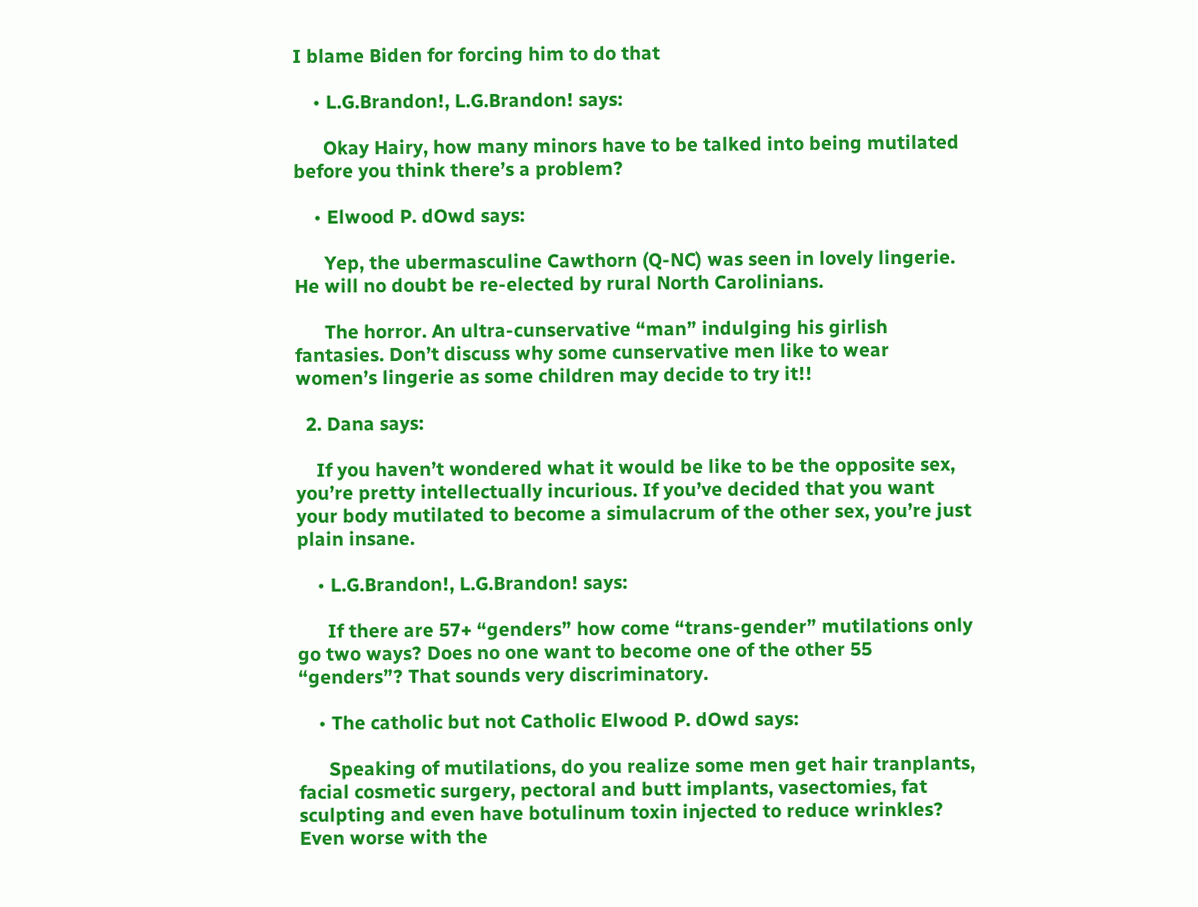I blame Biden for forcing him to do that

    • L.G.Brandon!, L.G.Brandon! says:

      Okay Hairy, how many minors have to be talked into being mutilated before you think there’s a problem?

    • Elwood P. dOwd says:

      Yep, the ubermasculine Cawthorn (Q-NC) was seen in lovely lingerie. He will no doubt be re-elected by rural North Carolinians.

      The horror. An ultra-cunservative “man” indulging his girlish fantasies. Don’t discuss why some cunservative men like to wear women’s lingerie as some children may decide to try it!!

  2. Dana says:

    If you haven’t wondered what it would be like to be the opposite sex, you’re pretty intellectually incurious. If you’ve decided that you want your body mutilated to become a simulacrum of the other sex, you’re just plain insane.

    • L.G.Brandon!, L.G.Brandon! says:

      If there are 57+ “genders” how come “trans-gender” mutilations only go two ways? Does no one want to become one of the other 55 “genders”? That sounds very discriminatory.

    • The catholic but not Catholic Elwood P. dOwd says:

      Speaking of mutilations, do you realize some men get hair tranplants, facial cosmetic surgery, pectoral and butt implants, vasectomies, fat sculpting and even have botulinum toxin injected to reduce wrinkles? Even worse with the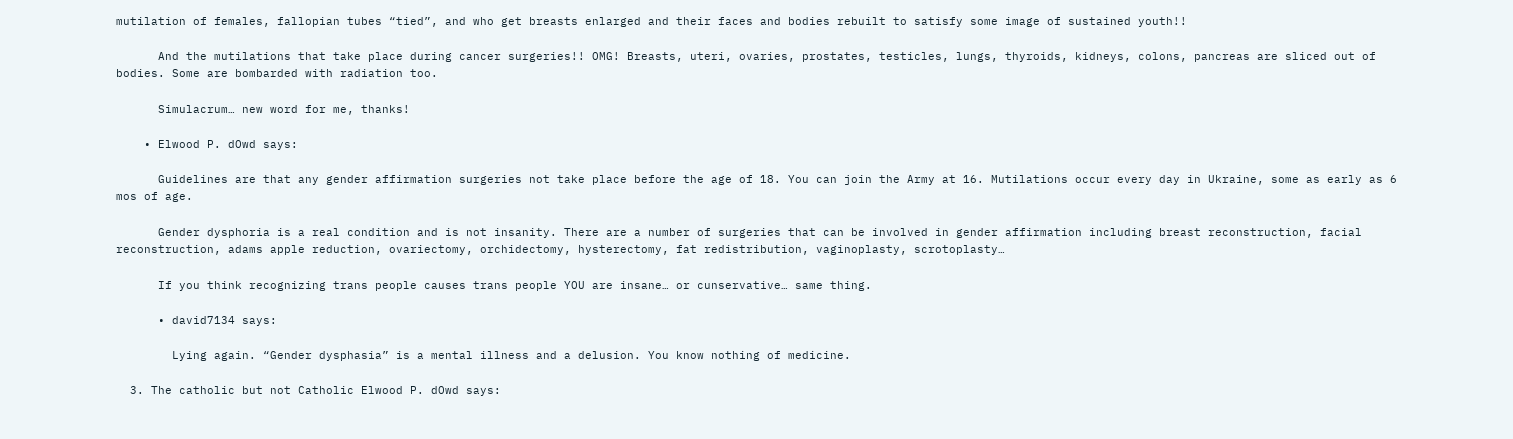mutilation of females, fallopian tubes “tied”, and who get breasts enlarged and their faces and bodies rebuilt to satisfy some image of sustained youth!!

      And the mutilations that take place during cancer surgeries!! OMG! Breasts, uteri, ovaries, prostates, testicles, lungs, thyroids, kidneys, colons, pancreas are sliced out of bodies. Some are bombarded with radiation too.

      Simulacrum… new word for me, thanks!

    • Elwood P. dOwd says:

      Guidelines are that any gender affirmation surgeries not take place before the age of 18. You can join the Army at 16. Mutilations occur every day in Ukraine, some as early as 6 mos of age.

      Gender dysphoria is a real condition and is not insanity. There are a number of surgeries that can be involved in gender affirmation including breast reconstruction, facial reconstruction, adams apple reduction, ovariectomy, orchidectomy, hysterectomy, fat redistribution, vaginoplasty, scrotoplasty…

      If you think recognizing trans people causes trans people YOU are insane… or cunservative… same thing.

      • david7134 says:

        Lying again. “Gender dysphasia” is a mental illness and a delusion. You know nothing of medicine.

  3. The catholic but not Catholic Elwood P. dOwd says: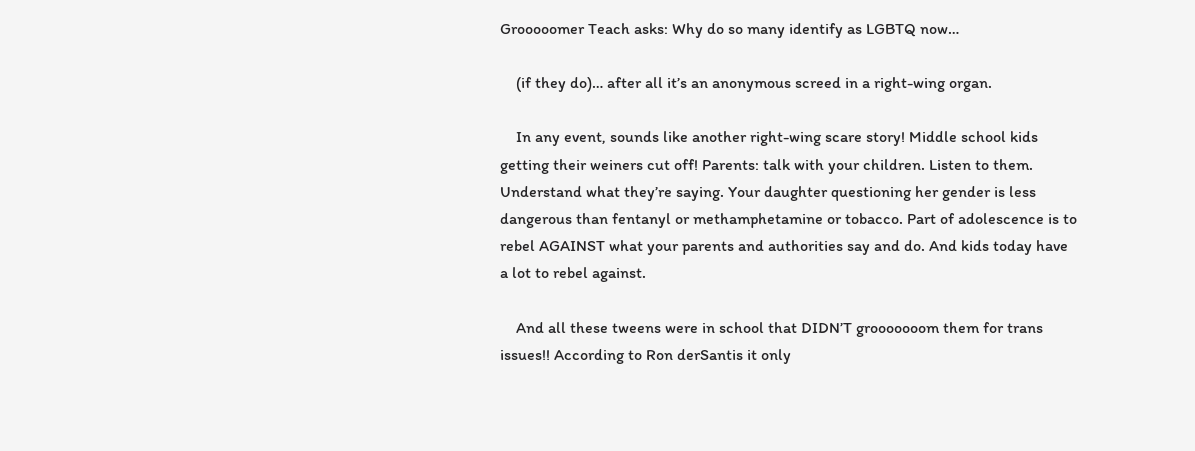Grooooomer Teach asks: Why do so many identify as LGBTQ now…

    (if they do)… after all it’s an anonymous screed in a right-wing organ.

    In any event, sounds like another right-wing scare story! Middle school kids getting their weiners cut off! Parents: talk with your children. Listen to them. Understand what they’re saying. Your daughter questioning her gender is less dangerous than fentanyl or methamphetamine or tobacco. Part of adolescence is to rebel AGAINST what your parents and authorities say and do. And kids today have a lot to rebel against.

    And all these tweens were in school that DIDN’T grooooooom them for trans issues!! According to Ron derSantis it only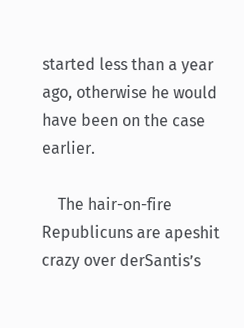started less than a year ago, otherwise he would have been on the case earlier.

    The hair-on-fire Republicuns are apeshit crazy over derSantis’s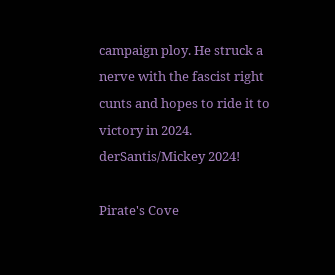campaign ploy. He struck a nerve with the fascist right cunts and hopes to ride it to victory in 2024. derSantis/Mickey 2024!

Pirate's Cove